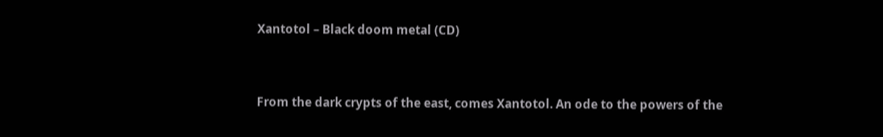Xantotol – Black doom metal (CD)


From the dark crypts of the east, comes Xantotol. An ode to the powers of the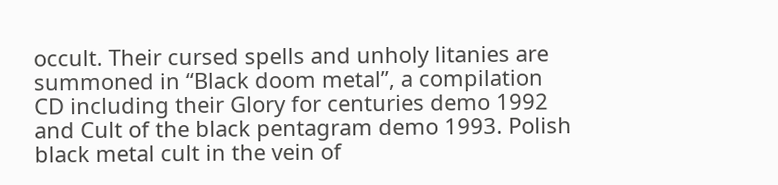occult. Their cursed spells and unholy litanies are summoned in “Black doom metal”, a compilation CD including their Glory for centuries demo 1992 and Cult of the black pentagram demo 1993. Polish black metal cult in the vein of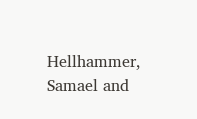Hellhammer, Samael and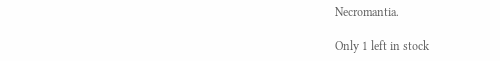Necromantia.

Only 1 left in stock